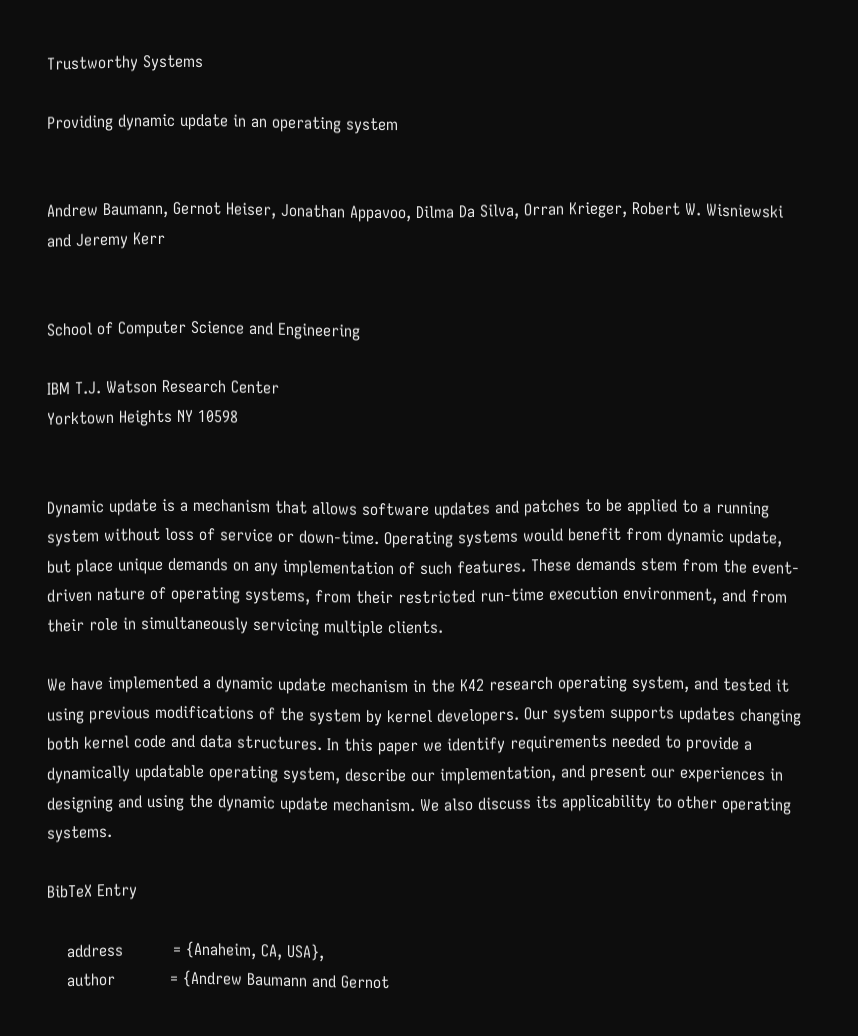Trustworthy Systems

Providing dynamic update in an operating system


Andrew Baumann, Gernot Heiser, Jonathan Appavoo, Dilma Da Silva, Orran Krieger, Robert W. Wisniewski and Jeremy Kerr


School of Computer Science and Engineering

IBM T.J. Watson Research Center
Yorktown Heights NY 10598


Dynamic update is a mechanism that allows software updates and patches to be applied to a running system without loss of service or down-time. Operating systems would benefit from dynamic update, but place unique demands on any implementation of such features. These demands stem from the event-driven nature of operating systems, from their restricted run-time execution environment, and from their role in simultaneously servicing multiple clients.

We have implemented a dynamic update mechanism in the K42 research operating system, and tested it using previous modifications of the system by kernel developers. Our system supports updates changing both kernel code and data structures. In this paper we identify requirements needed to provide a dynamically updatable operating system, describe our implementation, and present our experiences in designing and using the dynamic update mechanism. We also discuss its applicability to other operating systems.

BibTeX Entry

    address          = {Anaheim, CA, USA},
    author           = {Andrew Baumann and Gernot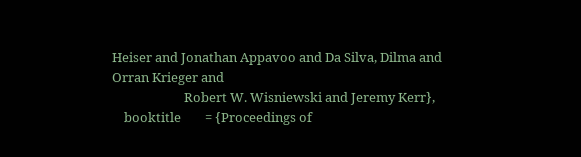Heiser and Jonathan Appavoo and Da Silva, Dilma and Orran Krieger and
                        Robert W. Wisniewski and Jeremy Kerr},
    booktitle        = {Proceedings of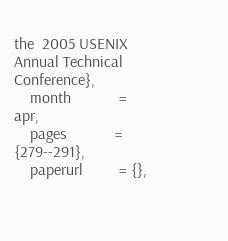the  2005 USENIX Annual Technical Conference},
    month            = apr,
    pages            = {279--291},
    paperurl         = {},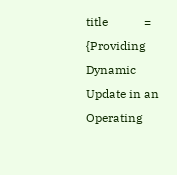title            = {Providing Dynamic Update in an Operating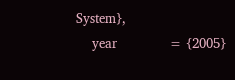System},
    year             = {2005}